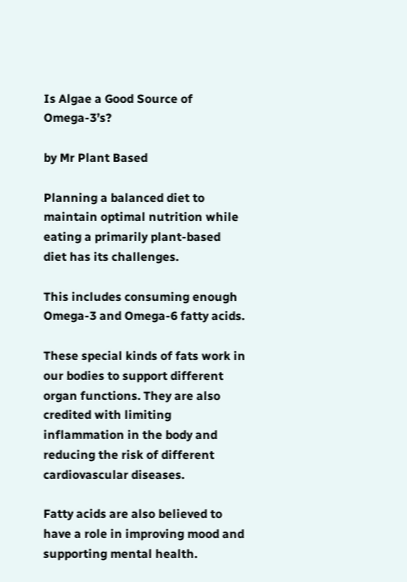Is Algae a Good Source of Omega-3’s?

by Mr Plant Based

Planning a balanced diet to maintain optimal nutrition while eating a primarily plant-based diet has its challenges.

This includes consuming enough Omega-3 and Omega-6 fatty acids.

These special kinds of fats work in our bodies to support different organ functions. They are also credited with limiting inflammation in the body and reducing the risk of different cardiovascular diseases.

Fatty acids are also believed to have a role in improving mood and supporting mental health.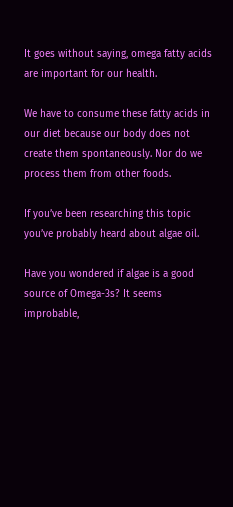It goes without saying, omega fatty acids are important for our health.

We have to consume these fatty acids in our diet because our body does not create them spontaneously. Nor do we process them from other foods.

If you’ve been researching this topic you’ve probably heard about algae oil.

Have you wondered if algae is a good source of Omega-3s? It seems improbable,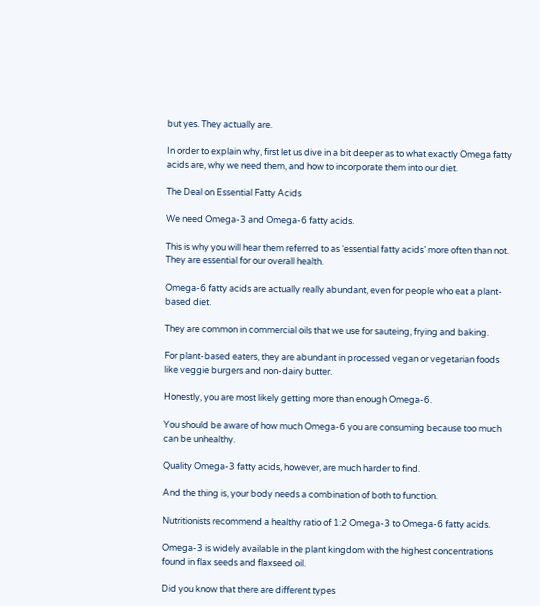but yes. They actually are.

In order to explain why, first let us dive in a bit deeper as to what exactly Omega fatty acids are, why we need them, and how to incorporate them into our diet.

The Deal on Essential Fatty Acids

We need Omega-3 and Omega-6 fatty acids.

This is why you will hear them referred to as ‘essential fatty acids’ more often than not. They are essential for our overall health.

Omega-6 fatty acids are actually really abundant, even for people who eat a plant-based diet.

They are common in commercial oils that we use for sauteing, frying and baking.

For plant-based eaters, they are abundant in processed vegan or vegetarian foods like veggie burgers and non-dairy butter.

Honestly, you are most likely getting more than enough Omega-6.

You should be aware of how much Omega-6 you are consuming because too much can be unhealthy.

Quality Omega-3 fatty acids, however, are much harder to find.

And the thing is, your body needs a combination of both to function.

Nutritionists recommend a healthy ratio of 1:2 Omega-3 to Omega-6 fatty acids.

Omega-3 is widely available in the plant kingdom with the highest concentrations found in flax seeds and flaxseed oil.

Did you know that there are different types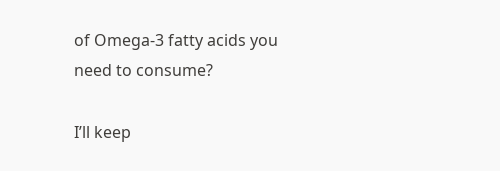of Omega-3 fatty acids you need to consume?

I’ll keep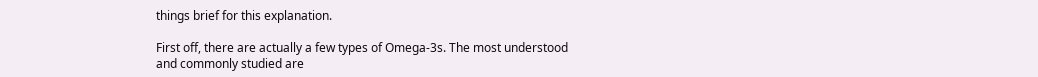things brief for this explanation.

First off, there are actually a few types of Omega-3s. The most understood and commonly studied are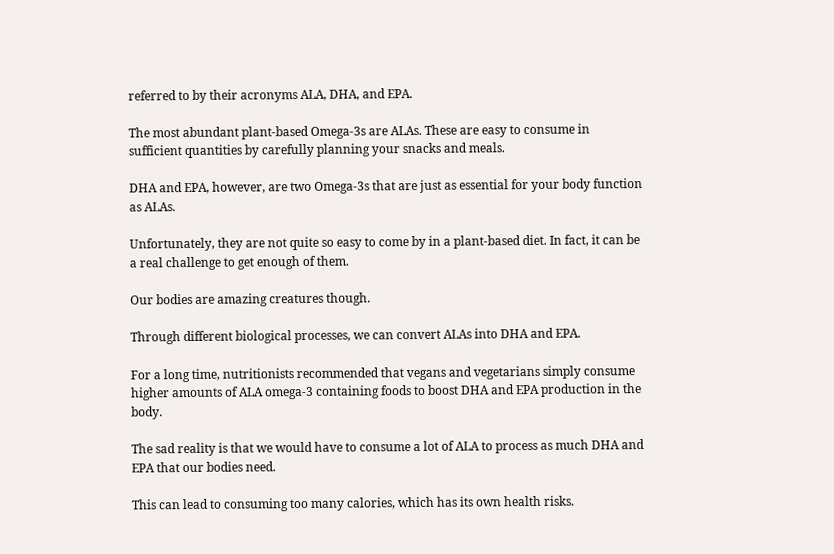referred to by their acronyms ALA, DHA, and EPA.

The most abundant plant-based Omega-3s are ALAs. These are easy to consume in sufficient quantities by carefully planning your snacks and meals.

DHA and EPA, however, are two Omega-3s that are just as essential for your body function as ALAs.

Unfortunately, they are not quite so easy to come by in a plant-based diet. In fact, it can be a real challenge to get enough of them.

Our bodies are amazing creatures though.

Through different biological processes, we can convert ALAs into DHA and EPA.

For a long time, nutritionists recommended that vegans and vegetarians simply consume higher amounts of ALA omega-3 containing foods to boost DHA and EPA production in the body.

The sad reality is that we would have to consume a lot of ALA to process as much DHA and EPA that our bodies need.

This can lead to consuming too many calories, which has its own health risks.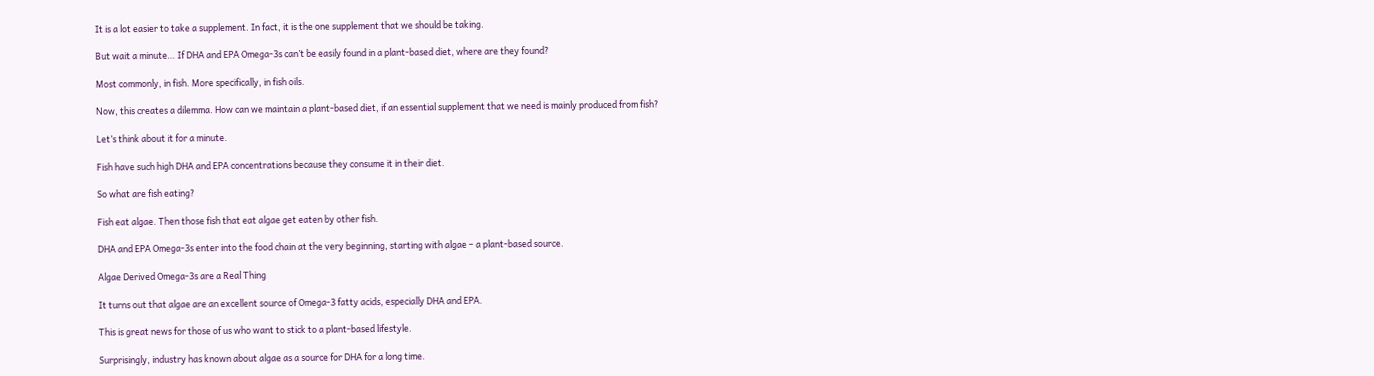It is a lot easier to take a supplement. In fact, it is the one supplement that we should be taking.

But wait a minute… If DHA and EPA Omega-3s can’t be easily found in a plant-based diet, where are they found?

Most commonly, in fish. More specifically, in fish oils.

Now, this creates a dilemma. How can we maintain a plant-based diet, if an essential supplement that we need is mainly produced from fish?

Let’s think about it for a minute.

Fish have such high DHA and EPA concentrations because they consume it in their diet.

So what are fish eating?

Fish eat algae. Then those fish that eat algae get eaten by other fish.

DHA and EPA Omega-3s enter into the food chain at the very beginning, starting with algae – a plant-based source.

Algae Derived Omega-3s are a Real Thing

It turns out that algae are an excellent source of Omega-3 fatty acids, especially DHA and EPA.

This is great news for those of us who want to stick to a plant-based lifestyle.

Surprisingly, industry has known about algae as a source for DHA for a long time.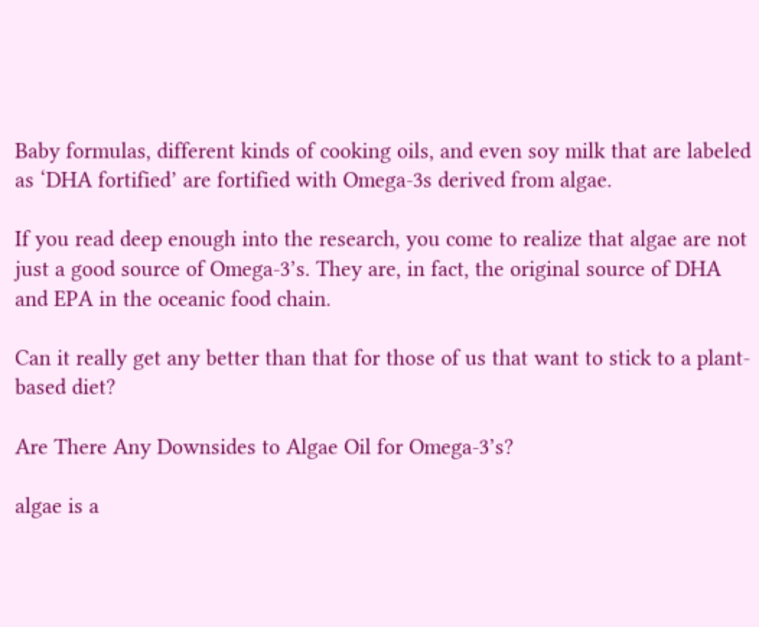Baby formulas, different kinds of cooking oils, and even soy milk that are labeled as ‘DHA fortified’ are fortified with Omega-3s derived from algae.

If you read deep enough into the research, you come to realize that algae are not just a good source of Omega-3’s. They are, in fact, the original source of DHA and EPA in the oceanic food chain.

Can it really get any better than that for those of us that want to stick to a plant-based diet?

Are There Any Downsides to Algae Oil for Omega-3’s?

algae is a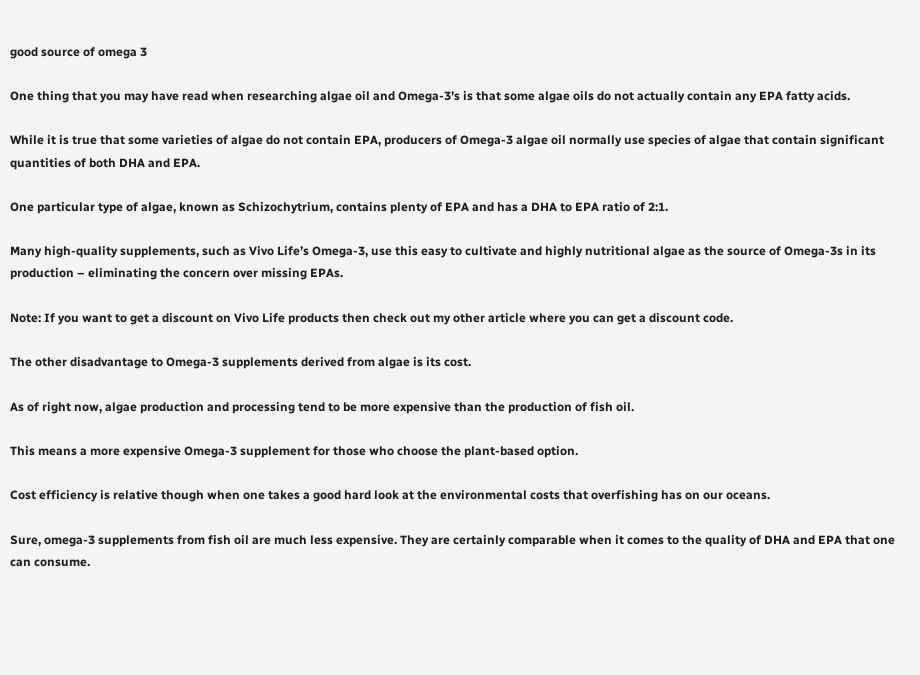good source of omega 3

One thing that you may have read when researching algae oil and Omega-3’s is that some algae oils do not actually contain any EPA fatty acids.

While it is true that some varieties of algae do not contain EPA, producers of Omega-3 algae oil normally use species of algae that contain significant quantities of both DHA and EPA.

One particular type of algae, known as Schizochytrium, contains plenty of EPA and has a DHA to EPA ratio of 2:1.

Many high-quality supplements, such as Vivo Life’s Omega-3, use this easy to cultivate and highly nutritional algae as the source of Omega-3s in its production – eliminating the concern over missing EPAs.

Note: If you want to get a discount on Vivo Life products then check out my other article where you can get a discount code.

The other disadvantage to Omega-3 supplements derived from algae is its cost.

As of right now, algae production and processing tend to be more expensive than the production of fish oil.

This means a more expensive Omega-3 supplement for those who choose the plant-based option.

Cost efficiency is relative though when one takes a good hard look at the environmental costs that overfishing has on our oceans.

Sure, omega-3 supplements from fish oil are much less expensive. They are certainly comparable when it comes to the quality of DHA and EPA that one can consume.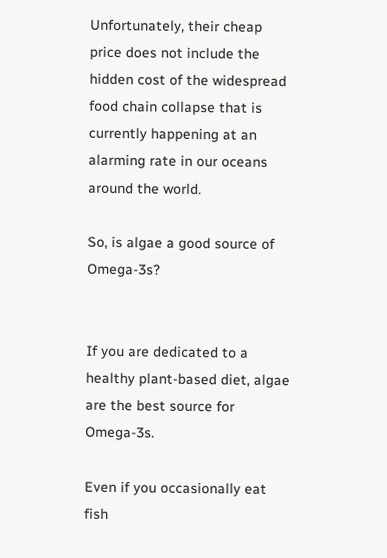Unfortunately, their cheap price does not include the hidden cost of the widespread food chain collapse that is currently happening at an alarming rate in our oceans around the world.

So, is algae a good source of Omega-3s?


If you are dedicated to a healthy plant-based diet, algae are the best source for Omega-3s.

Even if you occasionally eat fish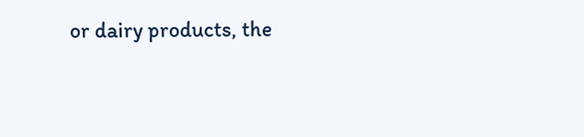or dairy products, the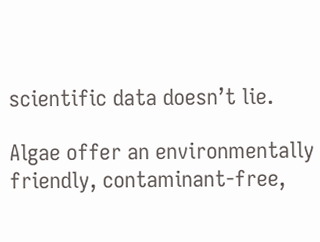scientific data doesn’t lie.

Algae offer an environmentally friendly, contaminant-free,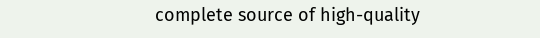complete source of high-quality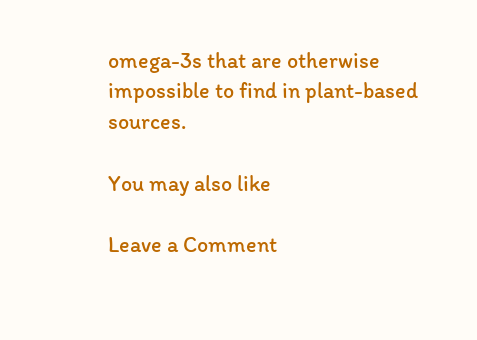omega-3s that are otherwise impossible to find in plant-based sources.

You may also like

Leave a Comment